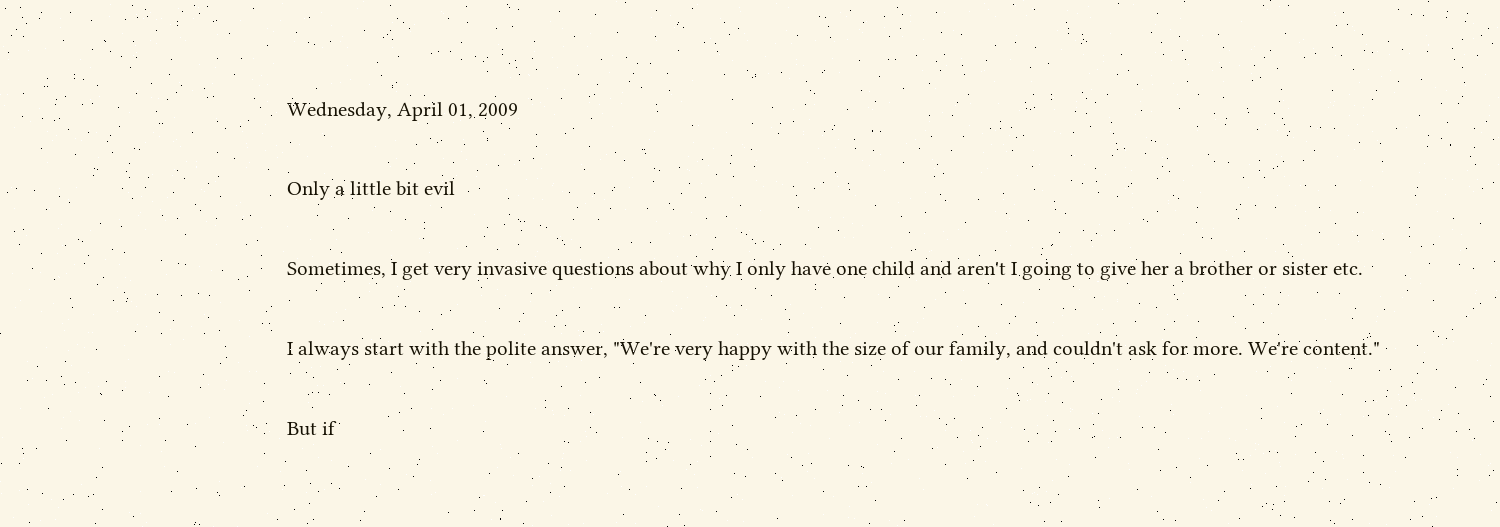Wednesday, April 01, 2009

Only a little bit evil

Sometimes, I get very invasive questions about why I only have one child and aren't I going to give her a brother or sister etc.

I always start with the polite answer, "We're very happy with the size of our family, and couldn't ask for more. We're content."

But if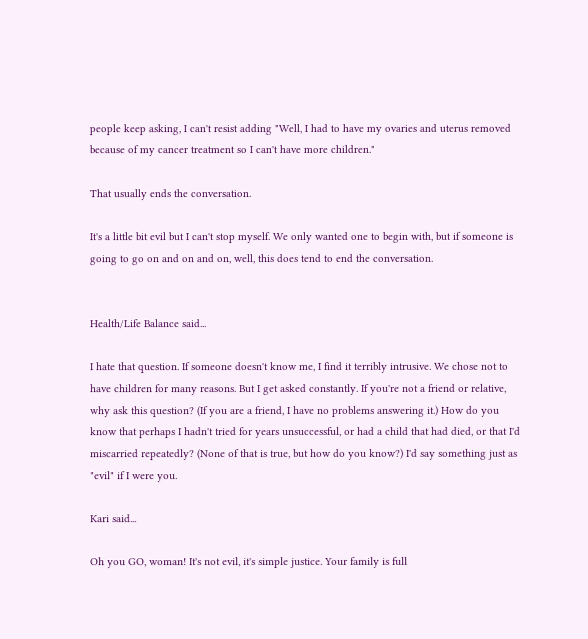people keep asking, I can't resist adding "Well, I had to have my ovaries and uterus removed because of my cancer treatment so I can't have more children."

That usually ends the conversation.

It's a little bit evil but I can't stop myself. We only wanted one to begin with, but if someone is going to go on and on and on, well, this does tend to end the conversation.


Health/Life Balance said...

I hate that question. If someone doesn't know me, I find it terribly intrusive. We chose not to have children for many reasons. But I get asked constantly. If you're not a friend or relative, why ask this question? (If you are a friend, I have no problems answering it.) How do you know that perhaps I hadn't tried for years unsuccessful, or had a child that had died, or that I'd miscarried repeatedly? (None of that is true, but how do you know?) I'd say something just as "evil" if I were you.

Kari said...

Oh you GO, woman! It's not evil, it's simple justice. Your family is full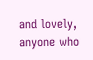and lovely, anyone who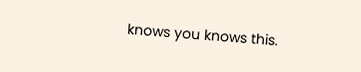knows you knows this.